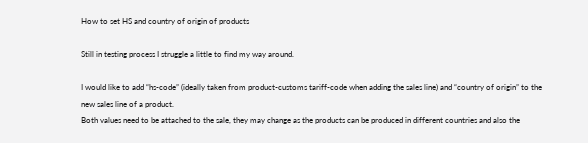How to set HS and country of origin of products

Still in testing process I struggle a little to find my way around.

I would like to add “hs-code” (ideally taken from product-customs tariff-code when adding the sales line) and “country of origin” to the new sales line of a product.
Both values need to be attached to the sale, they may change as the products can be produced in different countries and also the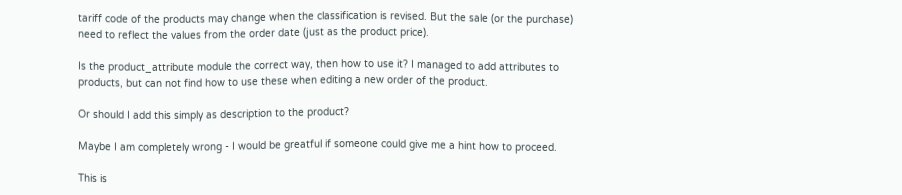tariff code of the products may change when the classification is revised. But the sale (or the purchase) need to reflect the values from the order date (just as the product price).

Is the product_attribute module the correct way, then how to use it? I managed to add attributes to products, but can not find how to use these when editing a new order of the product.

Or should I add this simply as description to the product?

Maybe I am completely wrong - I would be greatful if someone could give me a hint how to proceed.

This is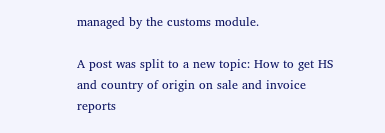managed by the customs module.

A post was split to a new topic: How to get HS and country of origin on sale and invoice reports